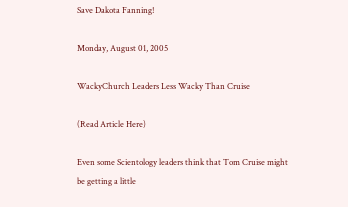Save Dakota Fanning!

Monday, August 01, 2005

WackyChurch Leaders Less Wacky Than Cruise

(Read Article Here)

Even some Scientology leaders think that Tom Cruise might be getting a little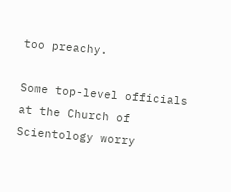too preachy.

Some top-level officials at the Church of Scientology worry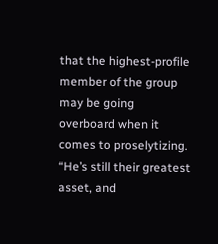that the highest-profile member of the group may be going overboard when it comes to proselytizing. “He’s still their greatest asset, and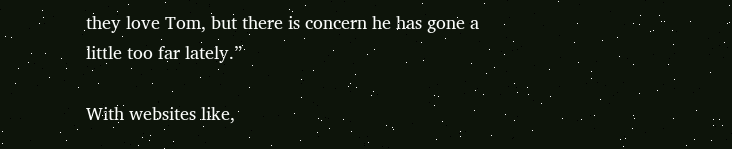they love Tom, but there is concern he has gone a little too far lately.”

With websites like,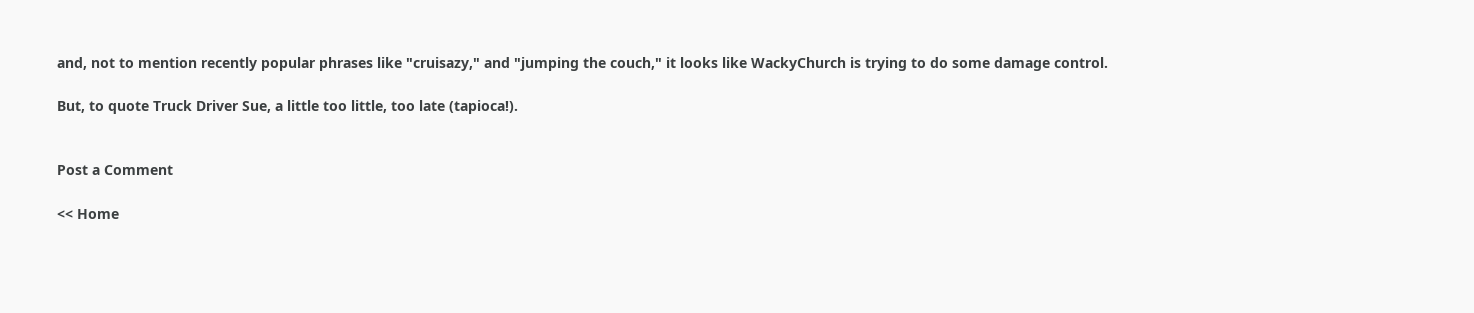and, not to mention recently popular phrases like "cruisazy," and "jumping the couch," it looks like WackyChurch is trying to do some damage control.

But, to quote Truck Driver Sue, a little too little, too late (tapioca!).


Post a Comment

<< Home